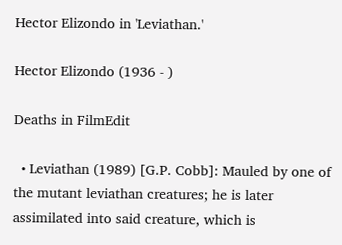Hector Elizondo in 'Leviathan.'

Hector Elizondo (1936 - )

Deaths in FilmEdit

  • Leviathan (1989) [G.P. Cobb]: Mauled by one of the mutant leviathan creatures; he is later assimilated into said creature, which is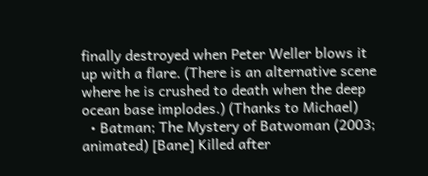finally destroyed when Peter Weller blows it up with a flare. (There is an alternative scene where he is crushed to death when the deep ocean base implodes.) (Thanks to Michael)
  • Batman; The Mystery of Batwoman (2003; animated) [Bane] Killed after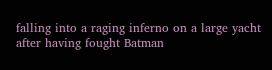falling into a raging inferno on a large yacht after having fought Batman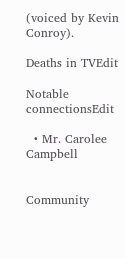(voiced by Kevin Conroy).

Deaths in TVEdit

Notable connectionsEdit

  • Mr. Carolee Campbell


Community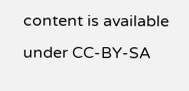content is available under CC-BY-SA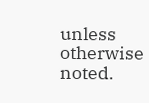unless otherwise noted.